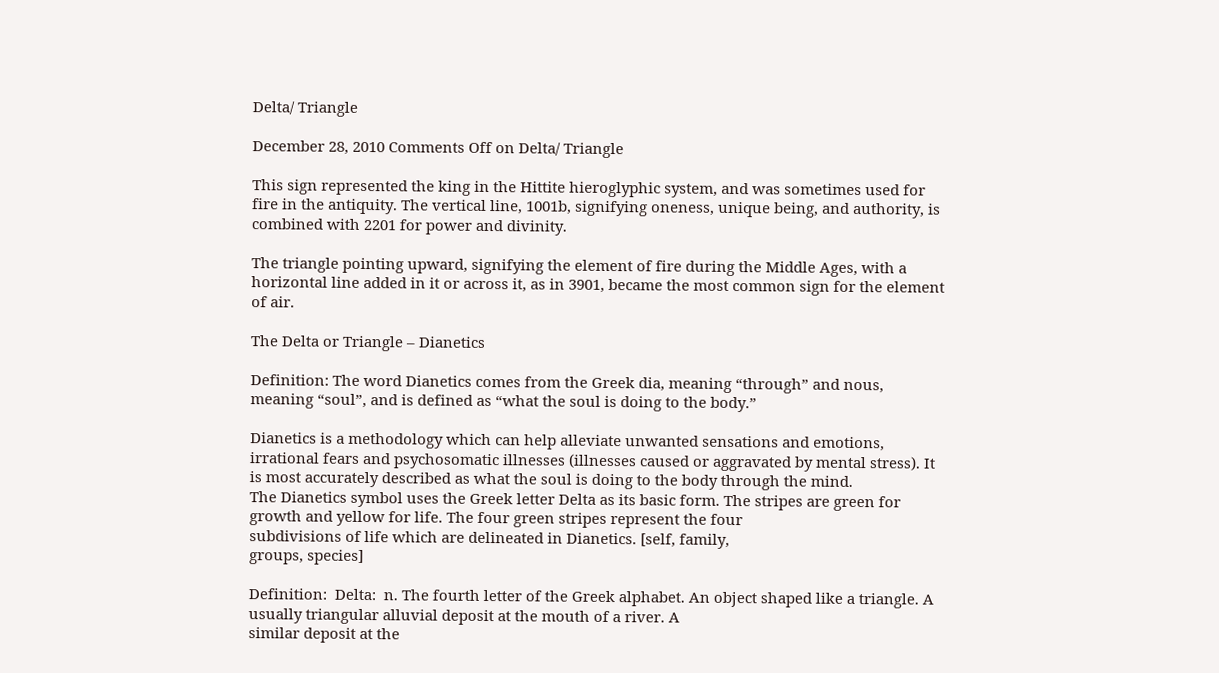Delta/ Triangle

December 28, 2010 Comments Off on Delta/ Triangle

This sign represented the king in the Hittite hieroglyphic system, and was sometimes used for fire in the antiquity. The vertical line, 1001b, signifying oneness, unique being, and authority, is combined with 2201 for power and divinity.

The triangle pointing upward, signifying the element of fire during the Middle Ages, with a horizontal line added in it or across it, as in 3901, became the most common sign for the element of air.

The Delta or Triangle – Dianetics

Definition: The word Dianetics comes from the Greek dia, meaning “through” and nous, meaning “soul”, and is defined as “what the soul is doing to the body.”

Dianetics is a methodology which can help alleviate unwanted sensations and emotions, irrational fears and psychosomatic illnesses (illnesses caused or aggravated by mental stress). It is most accurately described as what the soul is doing to the body through the mind.
The Dianetics symbol uses the Greek letter Delta as its basic form. The stripes are green for growth and yellow for life. The four green stripes represent the four
subdivisions of life which are delineated in Dianetics. [self, family,
groups, species]

Definition:  Delta:  n. The fourth letter of the Greek alphabet. An object shaped like a triangle. A usually triangular alluvial deposit at the mouth of a river. A
similar deposit at the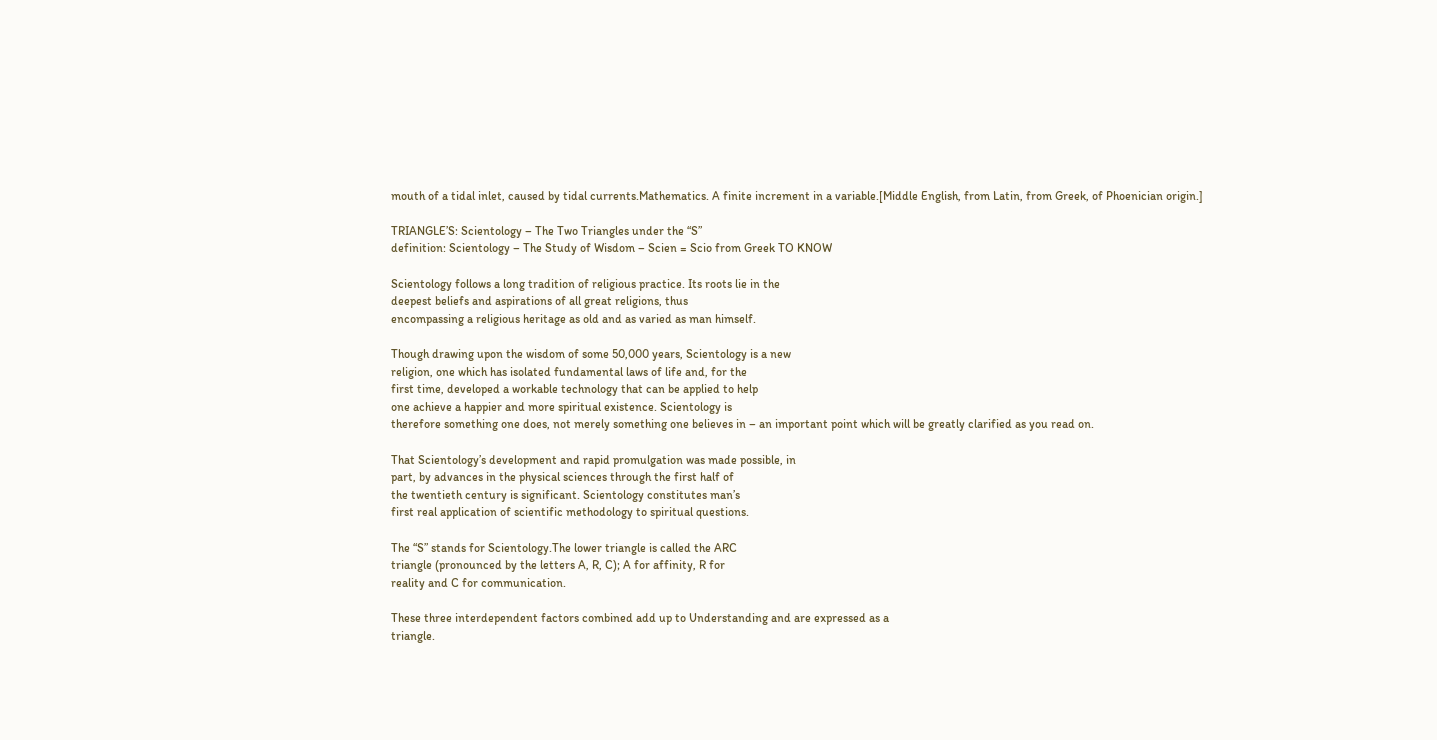mouth of a tidal inlet, caused by tidal currents.Mathematics. A finite increment in a variable.[Middle English, from Latin, from Greek, of Phoenician origin.]

TRIANGLE’S: Scientology – The Two Triangles under the “S”
definition: Scientology – The Study of Wisdom – Scien = Scio from Greek TO KNOW

Scientology follows a long tradition of religious practice. Its roots lie in the
deepest beliefs and aspirations of all great religions, thus
encompassing a religious heritage as old and as varied as man himself.

Though drawing upon the wisdom of some 50,000 years, Scientology is a new
religion, one which has isolated fundamental laws of life and, for the
first time, developed a workable technology that can be applied to help
one achieve a happier and more spiritual existence. Scientology is
therefore something one does, not merely something one believes in – an important point which will be greatly clarified as you read on.

That Scientology’s development and rapid promulgation was made possible, in
part, by advances in the physical sciences through the first half of
the twentieth century is significant. Scientology constitutes man’s
first real application of scientific methodology to spiritual questions.

The “S” stands for Scientology.The lower triangle is called the ARC
triangle (pronounced by the letters A, R, C); A for affinity, R for
reality and C for communication.

These three interdependent factors combined add up to Understanding and are expressed as a
triangle.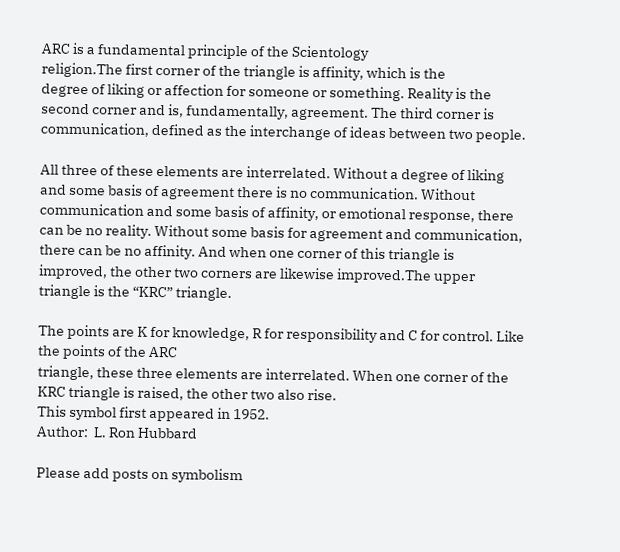ARC is a fundamental principle of the Scientology
religion.The first corner of the triangle is affinity, which is the
degree of liking or affection for someone or something. Reality is the
second corner and is, fundamentally, agreement. The third corner is
communication, defined as the interchange of ideas between two people.

All three of these elements are interrelated. Without a degree of liking
and some basis of agreement there is no communication. Without
communication and some basis of affinity, or emotional response, there
can be no reality. Without some basis for agreement and communication,
there can be no affinity. And when one corner of this triangle is
improved, the other two corners are likewise improved.The upper
triangle is the “KRC” triangle.

The points are K for knowledge, R for responsibility and C for control. Like the points of the ARC
triangle, these three elements are interrelated. When one corner of the
KRC triangle is raised, the other two also rise.
This symbol first appeared in 1952.
Author:  L. Ron Hubbard

Please add posts on symbolism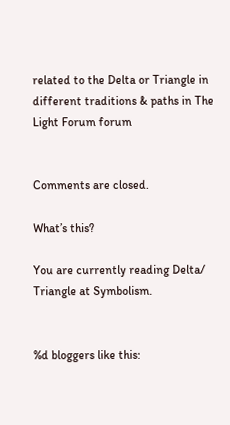related to the Delta or Triangle in different traditions & paths in The Light Forum forum


Comments are closed.

What’s this?

You are currently reading Delta/ Triangle at Symbolism.


%d bloggers like this: